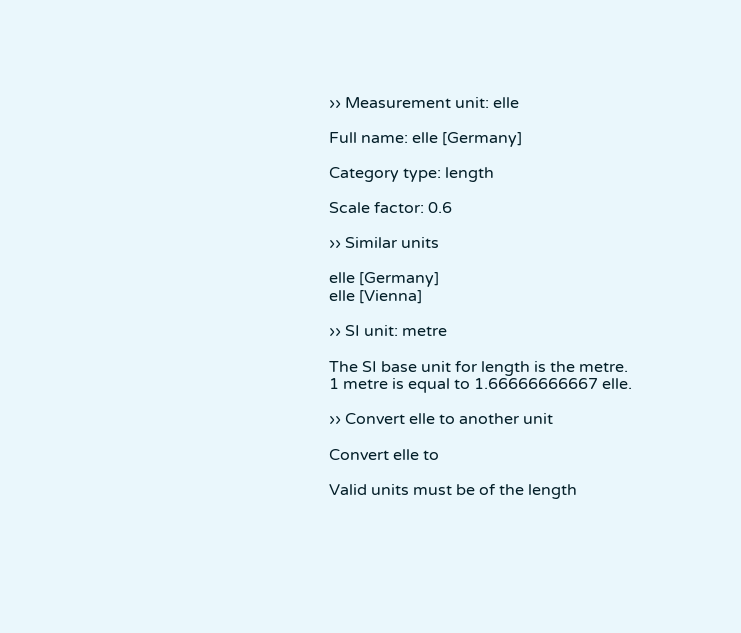›› Measurement unit: elle

Full name: elle [Germany]

Category type: length

Scale factor: 0.6

›› Similar units

elle [Germany]
elle [Vienna]

›› SI unit: metre

The SI base unit for length is the metre.
1 metre is equal to 1.66666666667 elle.

›› Convert elle to another unit

Convert elle to

Valid units must be of the length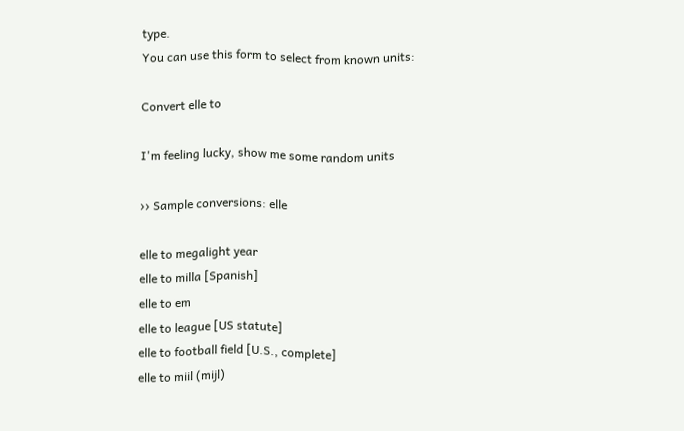type.
You can use this form to select from known units:

Convert elle to

I'm feeling lucky, show me some random units

›› Sample conversions: elle

elle to megalight year
elle to milla [Spanish]
elle to em
elle to league [US statute]
elle to football field [U.S., complete]
elle to miil (mijl)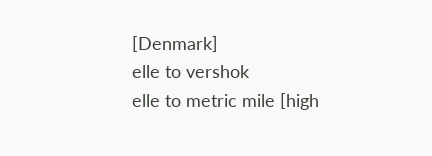[Denmark]
elle to vershok
elle to metric mile [high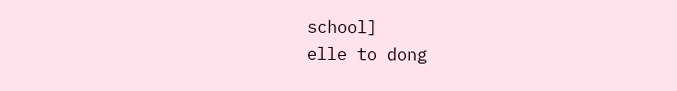school]
elle to dong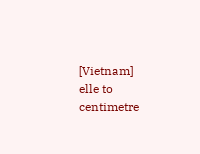[Vietnam]
elle to centimetre